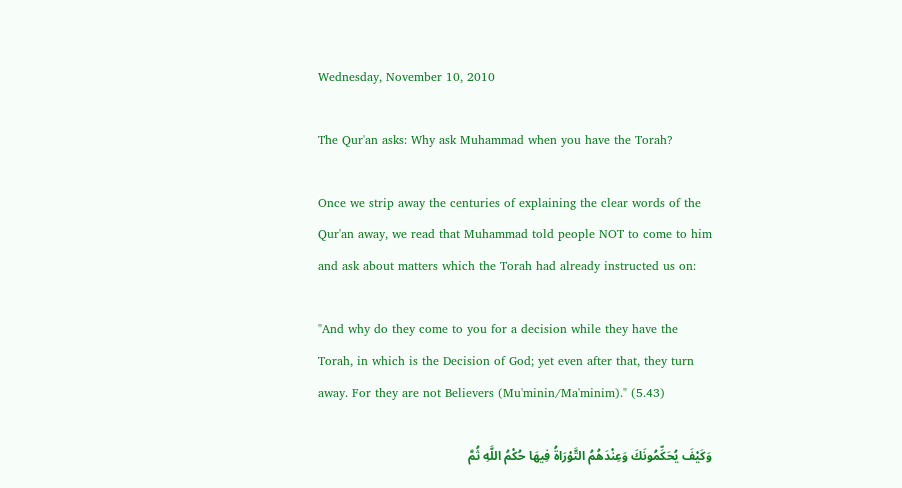Wednesday, November 10, 2010

The Qur'an asks: Why ask Muhammad when you have the Torah?

Once we strip away the centuries of explaining the clear words of the Qur'an away, we read that Muhammad told people NOT to come to him and ask about matters which the Torah had already instructed us on:

"And why do they come to you for a decision while they have the Torah, in which is the Decision of God; yet even after that, they turn away. For they are not Believers (Mu'minin/Ma'minim)." (5.43)

وَكَيْفَ يُحَكِّمُونَكَ وَعِنْدَهُمُ التَّوْرَاةُ فِيهَا حُكْمُ اللَّهِ ثُمَّ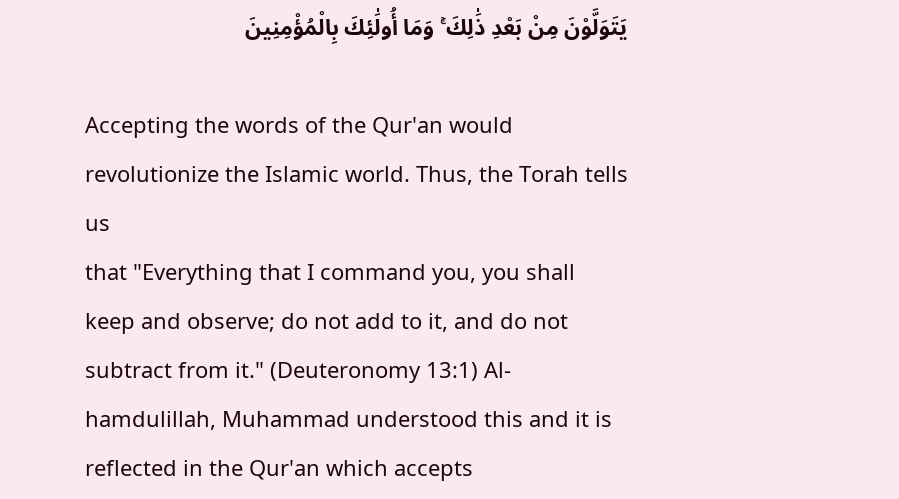يَتَوَلَّوْنَ مِنْ بَعْدِ ذَٰلِكَ ۚ وَمَا أُولَٰئِكَ بِالْمُؤْمِنِينَ

Accepting the words of the Qur'an would revolutionize the Islamic world. Thus, the Torah tells us
that "Everything that I command you, you shall keep and observe; do not add to it, and do not subtract from it." (Deuteronomy 13:1) Al-hamdulillah, Muhammad understood this and it is reflected in the Qur'an which accepts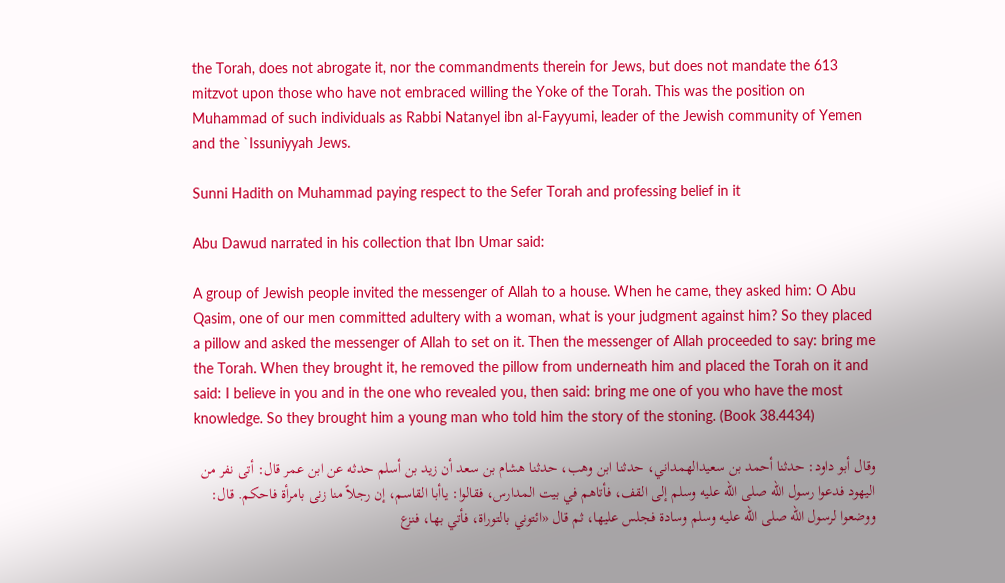the Torah, does not abrogate it, nor the commandments therein for Jews, but does not mandate the 613 mitzvot upon those who have not embraced willing the Yoke of the Torah. This was the position on Muhammad of such individuals as Rabbi Natanyel ibn al-Fayyumi, leader of the Jewish community of Yemen and the `Issuniyyah Jews.

Sunni Hadith on Muhammad paying respect to the Sefer Torah and professing belief in it

Abu Dawud narrated in his collection that Ibn Umar said:

A group of Jewish people invited the messenger of Allah to a house. When he came, they asked him: O Abu Qasim, one of our men committed adultery with a woman, what is your judgment against him? So they placed a pillow and asked the messenger of Allah to set on it. Then the messenger of Allah proceeded to say: bring me the Torah. When they brought it, he removed the pillow from underneath him and placed the Torah on it and said: I believe in you and in the one who revealed you, then said: bring me one of you who have the most knowledge. So they brought him a young man who told him the story of the stoning. (Book 38.4434)

وقال أبو داود: حدثنا أحمد بن سعيدالهمداني، حدثنا ابن وهب، حدثنا هشام بن سعد أن زيد بن أسلم حدثه عن ابن عمر قال: أتى نفر من اليهود فدعوا رسول الله صلى الله عليه وسلم إلى القف، فأتاهم في بيت المدارس، فقالوا: ياأبا القاسم، إن رجلاً منا زنى بامرأة فاحكم. قال: ووضعوا لرسول الله صلى الله عليه وسلم وسادة فجلس عليها، ثم قال «ائتوني بالتوراة، فأتي بها، فنزع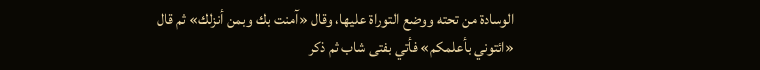الوسادة من تحته ووضع التوراة عليها، وقال «آمنت بك وبمن أنزلك» ثم قال «ائتوني بأعلمكم» فأتي بفتى شاب ثم ذكر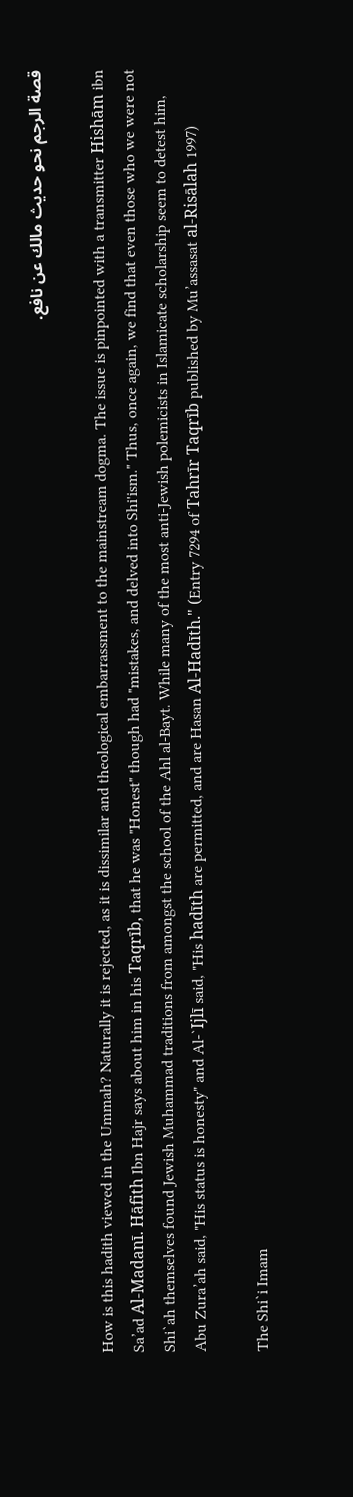قصة الرجم نحو حديث مالك عن نافع.

How is this hadith viewed in the Ummah? Naturally it is rejected, as it is dissimilar and theological embarrassment to the mainstream dogma. The issue is pinpointed with a transmitter Hishām ibn Sa’ad Al-Madanī. Hāfith Ibn Hajr says about him in his Taqrīb, that he was "Honest" though had "mistakes, and delved into Shi'ism." Thus, once again, we find that even those who we were not Shi`ah themselves found Jewish Muhammad traditions from amongst the school of the Ahl al-Bayt. While many of the most anti-Jewish polemicists in Islamicate scholarship seem to detest him, Abu Zura’ah said, "His status is honesty" and Al-`Ijlī said, "His hadīth are permitted, and are Hasan Al-Hadīth." (Entry 7294 of Tahrīr Taqrīb published by Mu’assasat al-Risālah 1997)

The Shi`i Imam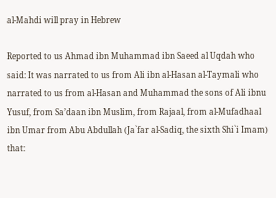al-Mahdi will pray in Hebrew

Reported to us Ahmad ibn Muhammad ibn Saeed al Uqdah who said: It was narrated to us from Ali ibn al-Hasan al-Taymali who narrated to us from al-Hasan and Muhammad the sons of Ali ibnu Yusuf, from Sa’daan ibn Muslim, from Rajaal, from al-Mufadhaal ibn Umar from Abu Abdullah (Ja`far al-Sadiq, the sixth Shi`i Imam) that: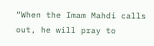“When the Imam Mahdi calls out, he will pray to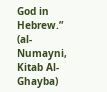God in Hebrew.” (al-Numayni, Kitab Al-Ghayba)